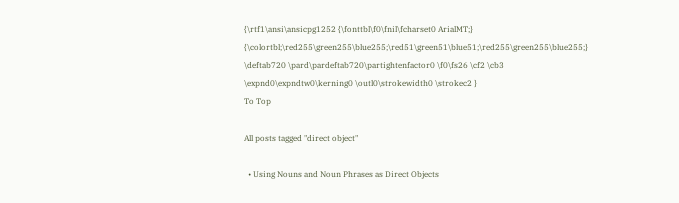{\rtf1\ansi\ansicpg1252 {\fonttbl\f0\fnil\fcharset0 ArialMT;} {\colortbl;\red255\green255\blue255;\red51\green51\blue51;\red255\green255\blue255;} \deftab720 \pard\pardeftab720\partightenfactor0 \f0\fs26 \cf2 \cb3 \expnd0\expndtw0\kerning0 \outl0\strokewidth0 \strokec2 }
To Top

All posts tagged "direct object"

  • Using Nouns and Noun Phrases as Direct Objects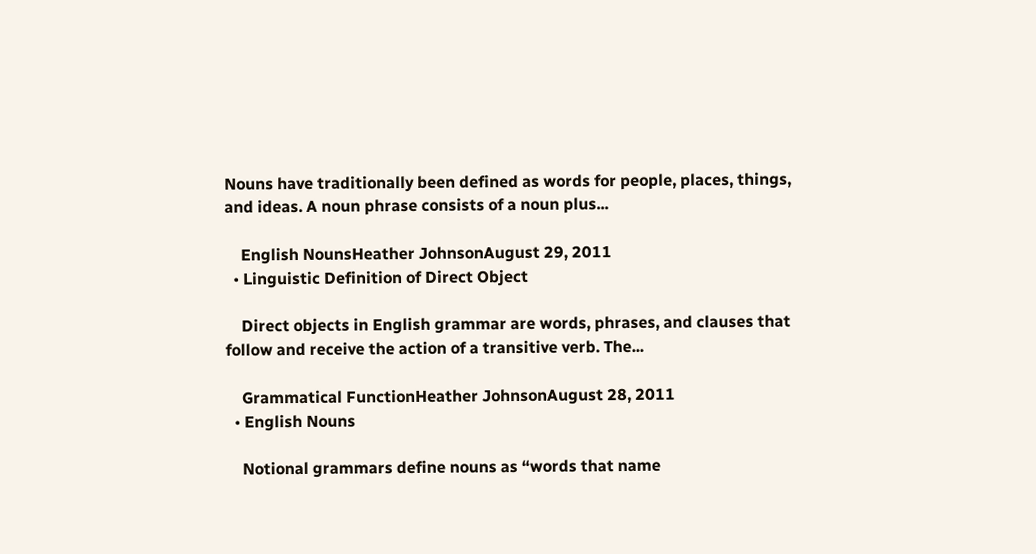Nouns have traditionally been defined as words for people, places, things, and ideas. A noun phrase consists of a noun plus...

    English NounsHeather JohnsonAugust 29, 2011
  • Linguistic Definition of Direct Object

    Direct objects in English grammar are words, phrases, and clauses that follow and receive the action of a transitive verb. The...

    Grammatical FunctionHeather JohnsonAugust 28, 2011
  • English Nouns

    Notional grammars define nouns as “words that name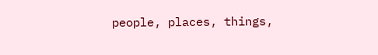people, places, things,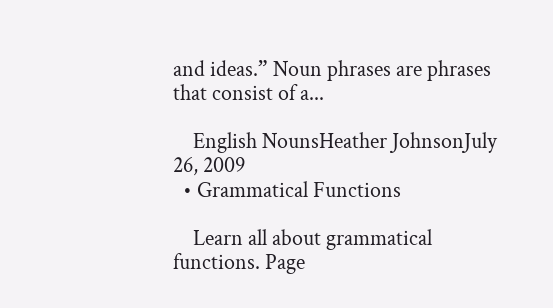and ideas.” Noun phrases are phrases that consist of a...

    English NounsHeather JohnsonJuly 26, 2009
  • Grammatical Functions

    Learn all about grammatical functions. Page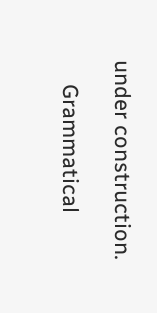under construction.

    Grammatical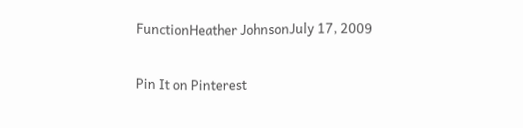FunctionHeather JohnsonJuly 17, 2009

Pin It on Pinterest